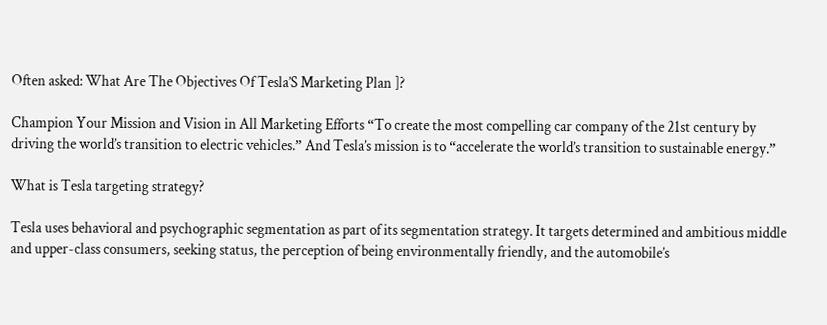Often asked: What Are The Objectives Of Tesla’S Marketing Plan ]?

Champion Your Mission and Vision in All Marketing Efforts “To create the most compelling car company of the 21st century by driving the world’s transition to electric vehicles.” And Tesla’s mission is to “accelerate the world’s transition to sustainable energy.”

What is Tesla targeting strategy?

Tesla uses behavioral and psychographic segmentation as part of its segmentation strategy. It targets determined and ambitious middle and upper-class consumers, seeking status, the perception of being environmentally friendly, and the automobile’s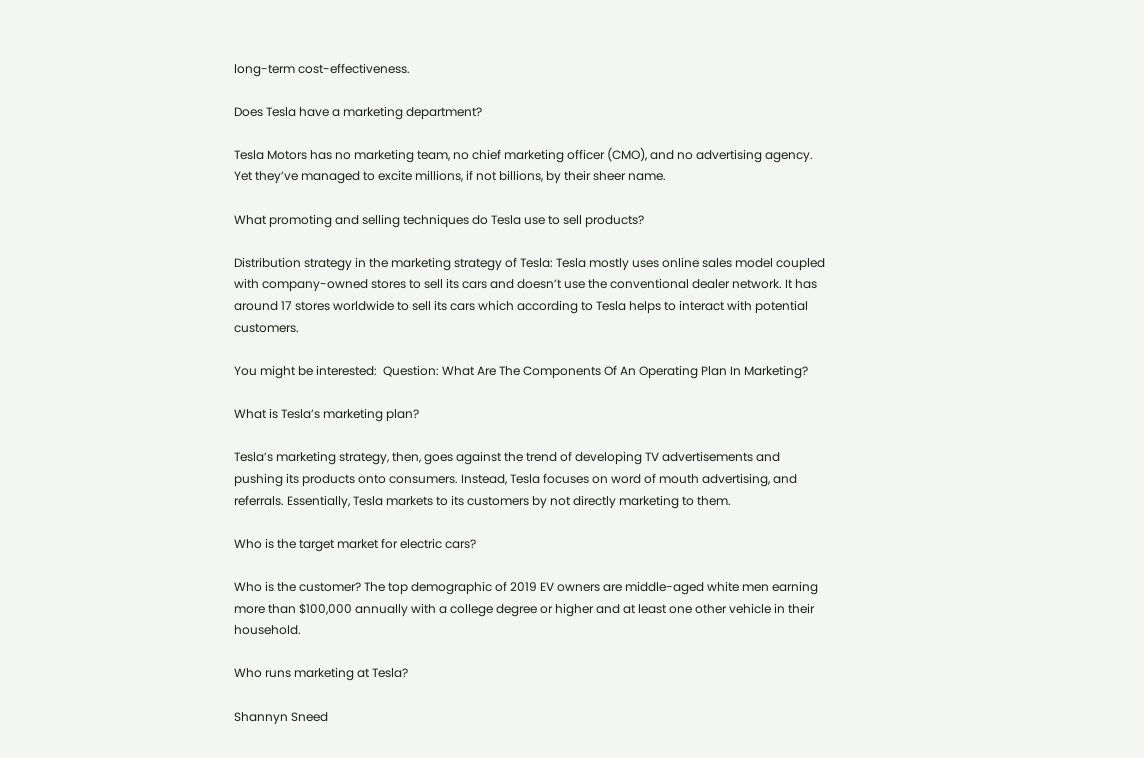long-term cost-effectiveness.

Does Tesla have a marketing department?

Tesla Motors has no marketing team, no chief marketing officer (CMO), and no advertising agency. Yet they’ve managed to excite millions, if not billions, by their sheer name.

What promoting and selling techniques do Tesla use to sell products?

Distribution strategy in the marketing strategy of Tesla: Tesla mostly uses online sales model coupled with company-owned stores to sell its cars and doesn’t use the conventional dealer network. It has around 17 stores worldwide to sell its cars which according to Tesla helps to interact with potential customers.

You might be interested:  Question: What Are The Components Of An Operating Plan In Marketing?

What is Tesla’s marketing plan?

Tesla’s marketing strategy, then, goes against the trend of developing TV advertisements and pushing its products onto consumers. Instead, Tesla focuses on word of mouth advertising, and referrals. Essentially, Tesla markets to its customers by not directly marketing to them.

Who is the target market for electric cars?

Who is the customer? The top demographic of 2019 EV owners are middle-aged white men earning more than $100,000 annually with a college degree or higher and at least one other vehicle in their household.

Who runs marketing at Tesla?

Shannyn Sneed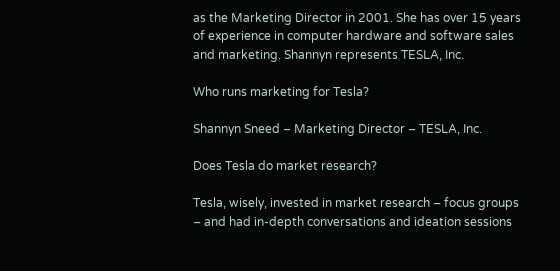as the Marketing Director in 2001. She has over 15 years of experience in computer hardware and software sales and marketing. Shannyn represents TESLA, Inc.

Who runs marketing for Tesla?

Shannyn Sneed – Marketing Director – TESLA, Inc.

Does Tesla do market research?

Tesla, wisely, invested in market research – focus groups – and had in-depth conversations and ideation sessions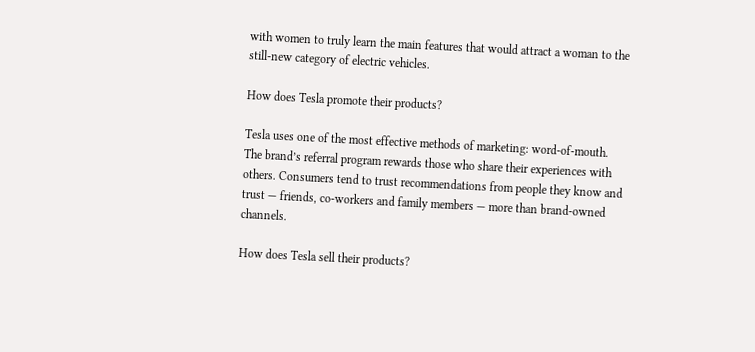with women to truly learn the main features that would attract a woman to the still-new category of electric vehicles.

How does Tesla promote their products?

Tesla uses one of the most effective methods of marketing: word-of-mouth. The brand’s referral program rewards those who share their experiences with others. Consumers tend to trust recommendations from people they know and trust — friends, co-workers and family members — more than brand-owned channels.

How does Tesla sell their products?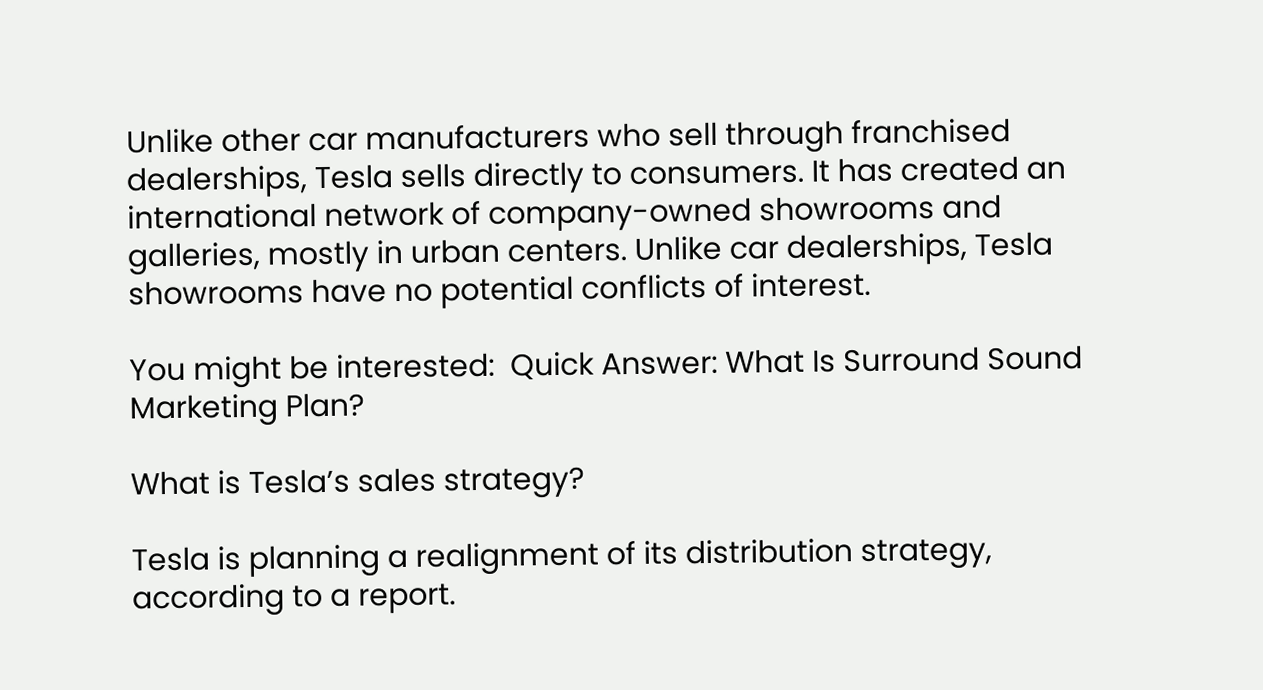Unlike other car manufacturers who sell through franchised dealerships, Tesla sells directly to consumers. It has created an international network of company-owned showrooms and galleries, mostly in urban centers. Unlike car dealerships, Tesla showrooms have no potential conflicts of interest.

You might be interested:  Quick Answer: What Is Surround Sound Marketing Plan?

What is Tesla’s sales strategy?

Tesla is planning a realignment of its distribution strategy, according to a report.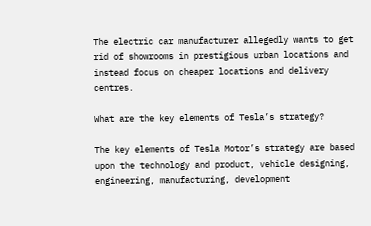The electric car manufacturer allegedly wants to get rid of showrooms in prestigious urban locations and instead focus on cheaper locations and delivery centres.

What are the key elements of Tesla’s strategy?

The key elements of Tesla Motor’s strategy are based upon the technology and product, vehicle designing, engineering, manufacturing, development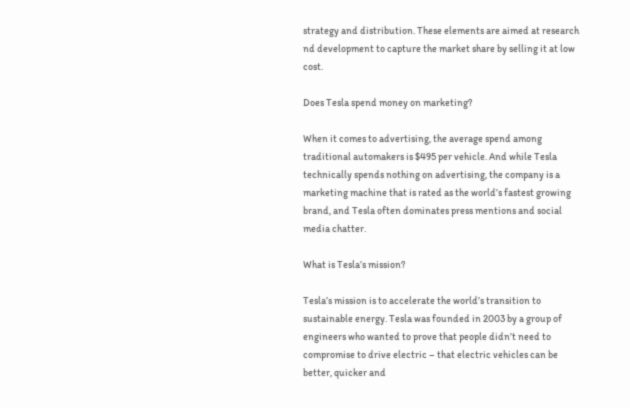strategy and distribution. These elements are aimed at research nd development to capture the market share by selling it at low cost.

Does Tesla spend money on marketing?

When it comes to advertising, the average spend among traditional automakers is $495 per vehicle. And while Tesla technically spends nothing on advertising, the company is a marketing machine that is rated as the world’s fastest growing brand, and Tesla often dominates press mentions and social media chatter.

What is Tesla’s mission?

Tesla’s mission is to accelerate the world’s transition to sustainable energy. Tesla was founded in 2003 by a group of engineers who wanted to prove that people didn’t need to compromise to drive electric – that electric vehicles can be better, quicker and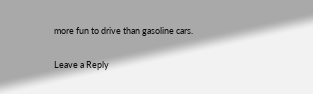more fun to drive than gasoline cars.

Leave a Reply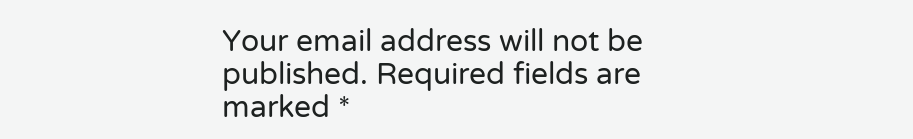Your email address will not be published. Required fields are marked *